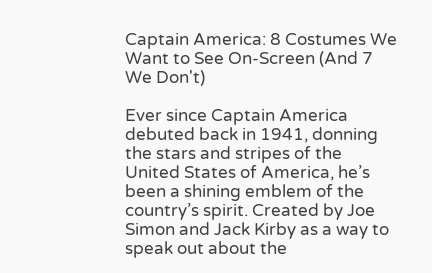Captain America: 8 Costumes We Want to See On-Screen (And 7 We Don't)

Ever since Captain America debuted back in 1941, donning the stars and stripes of the United States of America, he’s been a shining emblem of the country’s spirit. Created by Joe Simon and Jack Kirby as a way to speak out about the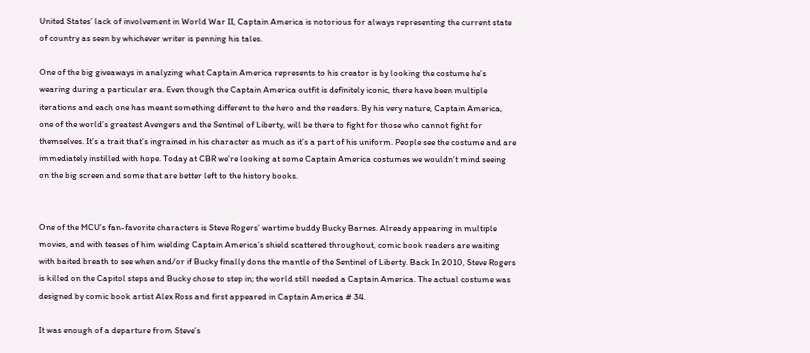United States’ lack of involvement in World War II, Captain America is notorious for always representing the current state of country as seen by whichever writer is penning his tales.

One of the big giveaways in analyzing what Captain America represents to his creator is by looking the costume he’s wearing during a particular era. Even though the Captain America outfit is definitely iconic, there have been multiple iterations and each one has meant something different to the hero and the readers. By his very nature, Captain America, one of the world’s greatest Avengers and the Sentinel of Liberty, will be there to fight for those who cannot fight for themselves. It’s a trait that’s ingrained in his character as much as it’s a part of his uniform. People see the costume and are immediately instilled with hope. Today at CBR we’re looking at some Captain America costumes we wouldn’t mind seeing on the big screen and some that are better left to the history books.


One of the MCU’s fan-favorite characters is Steve Rogers’ wartime buddy Bucky Barnes. Already appearing in multiple movies, and with teases of him wielding Captain America’s shield scattered throughout, comic book readers are waiting with baited breath to see when and/or if Bucky finally dons the mantle of the Sentinel of Liberty. Back In 2010, Steve Rogers is killed on the Capitol steps and Bucky chose to step in; the world still needed a Captain America. The actual costume was designed by comic book artist Alex Ross and first appeared in Captain America # 34.

It was enough of a departure from Steve’s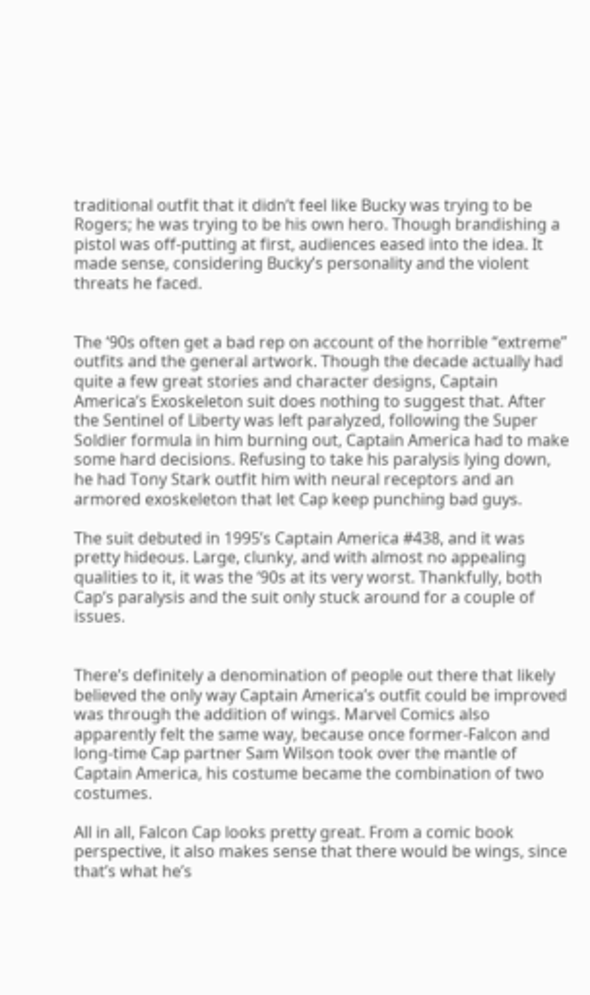traditional outfit that it didn’t feel like Bucky was trying to be Rogers; he was trying to be his own hero. Though brandishing a pistol was off-putting at first, audiences eased into the idea. It made sense, considering Bucky’s personality and the violent threats he faced.


The ‘90s often get a bad rep on account of the horrible “extreme” outfits and the general artwork. Though the decade actually had quite a few great stories and character designs, Captain America’s Exoskeleton suit does nothing to suggest that. After the Sentinel of Liberty was left paralyzed, following the Super Soldier formula in him burning out, Captain America had to make some hard decisions. Refusing to take his paralysis lying down, he had Tony Stark outfit him with neural receptors and an armored exoskeleton that let Cap keep punching bad guys.

The suit debuted in 1995’s Captain America #438, and it was pretty hideous. Large, clunky, and with almost no appealing qualities to it, it was the ‘90s at its very worst. Thankfully, both Cap’s paralysis and the suit only stuck around for a couple of issues.


There’s definitely a denomination of people out there that likely believed the only way Captain America’s outfit could be improved was through the addition of wings. Marvel Comics also apparently felt the same way, because once former-Falcon and long-time Cap partner Sam Wilson took over the mantle of Captain America, his costume became the combination of two costumes.

All in all, Falcon Cap looks pretty great. From a comic book perspective, it also makes sense that there would be wings, since that’s what he’s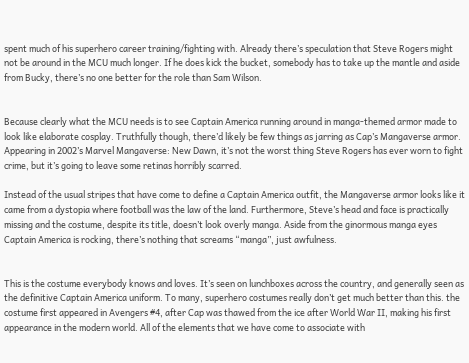spent much of his superhero career training/fighting with. Already there’s speculation that Steve Rogers might not be around in the MCU much longer. If he does kick the bucket, somebody has to take up the mantle and aside from Bucky, there’s no one better for the role than Sam Wilson.


Because clearly what the MCU needs is to see Captain America running around in manga-themed armor made to look like elaborate cosplay. Truthfully though, there’d likely be few things as jarring as Cap’s Mangaverse armor. Appearing in 2002’s Marvel Mangaverse: New Dawn, it’s not the worst thing Steve Rogers has ever worn to fight crime, but it’s going to leave some retinas horribly scarred.

Instead of the usual stripes that have come to define a Captain America outfit, the Mangaverse armor looks like it came from a dystopia where football was the law of the land. Furthermore, Steve’s head and face is practically missing and the costume, despite its title, doesn’t look overly manga. Aside from the ginormous manga eyes Captain America is rocking, there’s nothing that screams “manga”, just awfulness.


This is the costume everybody knows and loves. It’s seen on lunchboxes across the country, and generally seen as the definitive Captain America uniform. To many, superhero costumes really don’t get much better than this. the costume first appeared in Avengers #4, after Cap was thawed from the ice after World War II, making his first appearance in the modern world. All of the elements that we have come to associate with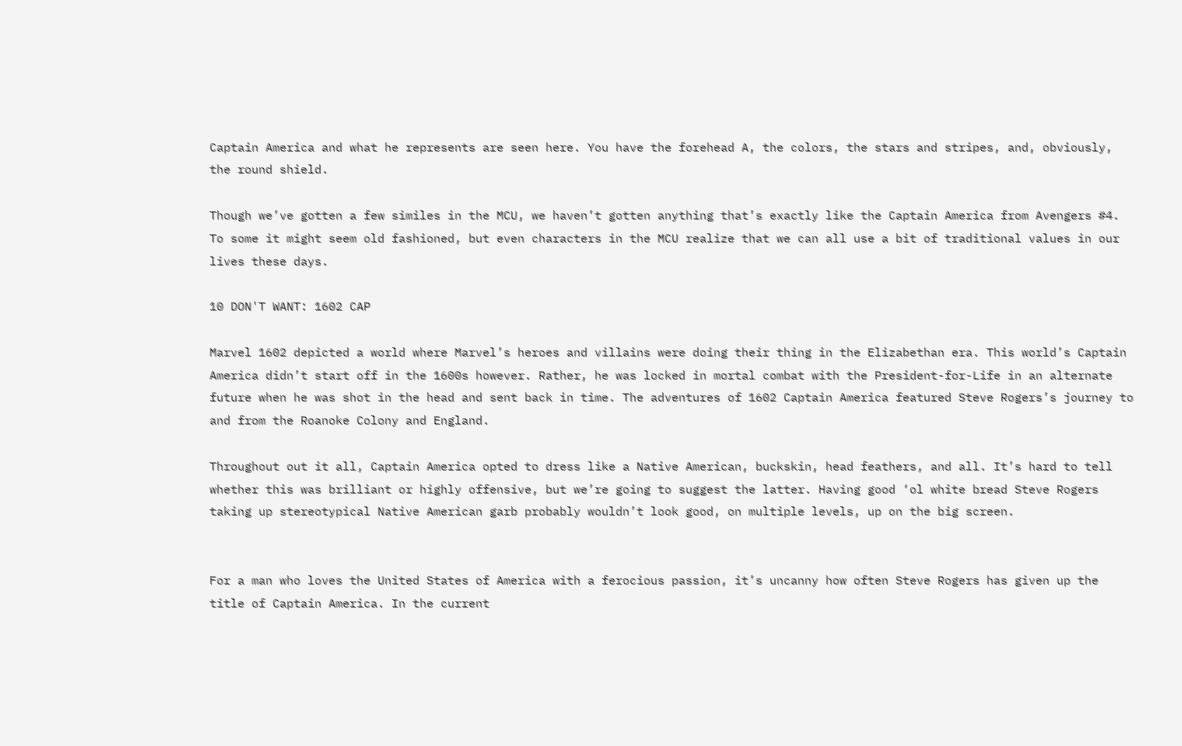Captain America and what he represents are seen here. You have the forehead A, the colors, the stars and stripes, and, obviously, the round shield.

Though we’ve gotten a few similes in the MCU, we haven’t gotten anything that’s exactly like the Captain America from Avengers #4. To some it might seem old fashioned, but even characters in the MCU realize that we can all use a bit of traditional values in our lives these days.

10 DON'T WANT: 1602 CAP

Marvel 1602 depicted a world where Marvel’s heroes and villains were doing their thing in the Elizabethan era. This world’s Captain America didn’t start off in the 1600s however. Rather, he was locked in mortal combat with the President-for-Life in an alternate future when he was shot in the head and sent back in time. The adventures of 1602 Captain America featured Steve Rogers’s journey to and from the Roanoke Colony and England.

Throughout out it all, Captain America opted to dress like a Native American, buckskin, head feathers, and all. It’s hard to tell whether this was brilliant or highly offensive, but we’re going to suggest the latter. Having good ‘ol white bread Steve Rogers taking up stereotypical Native American garb probably wouldn’t look good, on multiple levels, up on the big screen.


For a man who loves the United States of America with a ferocious passion, it’s uncanny how often Steve Rogers has given up the title of Captain America. In the current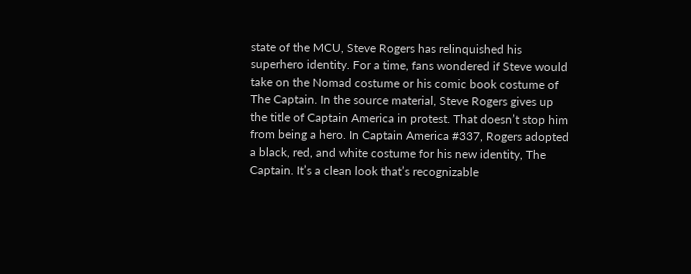state of the MCU, Steve Rogers has relinquished his superhero identity. For a time, fans wondered if Steve would take on the Nomad costume or his comic book costume of The Captain. In the source material, Steve Rogers gives up the title of Captain America in protest. That doesn’t stop him from being a hero. In Captain America #337, Rogers adopted a black, red, and white costume for his new identity, The Captain. It’s a clean look that’s recognizable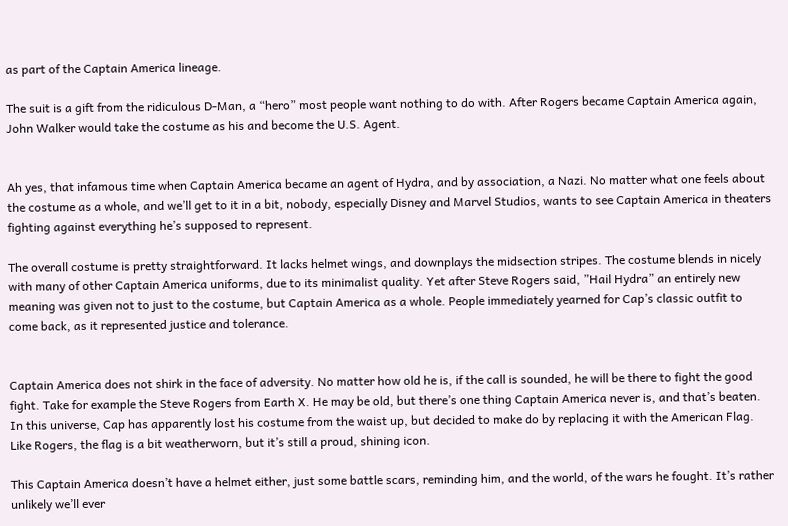as part of the Captain America lineage.

The suit is a gift from the ridiculous D-Man, a “hero” most people want nothing to do with. After Rogers became Captain America again, John Walker would take the costume as his and become the U.S. Agent.


Ah yes, that infamous time when Captain America became an agent of Hydra, and by association, a Nazi. No matter what one feels about the costume as a whole, and we’ll get to it in a bit, nobody, especially Disney and Marvel Studios, wants to see Captain America in theaters fighting against everything he’s supposed to represent.

The overall costume is pretty straightforward. It lacks helmet wings, and downplays the midsection stripes. The costume blends in nicely with many of other Captain America uniforms, due to its minimalist quality. Yet after Steve Rogers said, ”Hail Hydra” an entirely new meaning was given not to just to the costume, but Captain America as a whole. People immediately yearned for Cap’s classic outfit to come back, as it represented justice and tolerance.


Captain America does not shirk in the face of adversity. No matter how old he is, if the call is sounded, he will be there to fight the good fight. Take for example the Steve Rogers from Earth X. He may be old, but there’s one thing Captain America never is, and that’s beaten. In this universe, Cap has apparently lost his costume from the waist up, but decided to make do by replacing it with the American Flag. Like Rogers, the flag is a bit weatherworn, but it’s still a proud, shining icon.

This Captain America doesn’t have a helmet either, just some battle scars, reminding him, and the world, of the wars he fought. It’s rather unlikely we’ll ever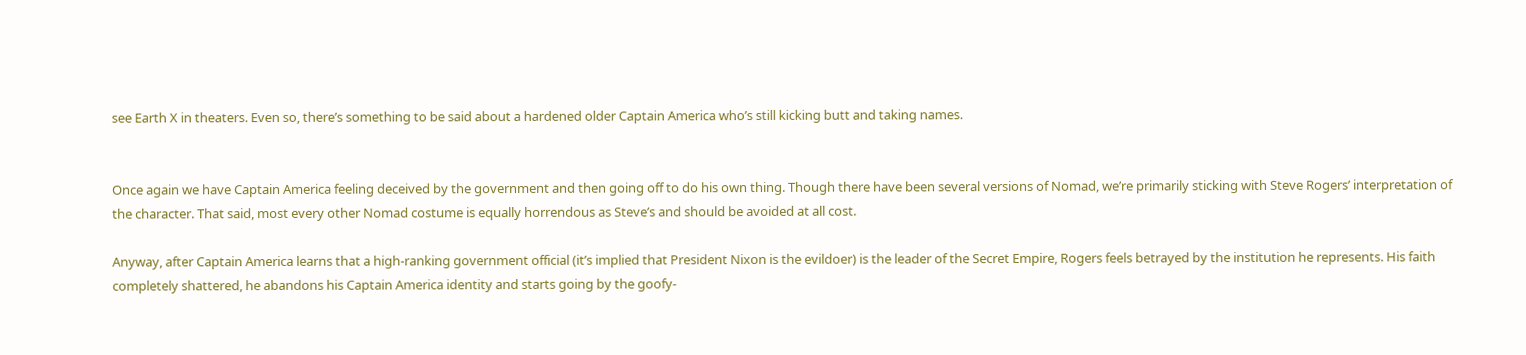see Earth X in theaters. Even so, there’s something to be said about a hardened older Captain America who’s still kicking butt and taking names.


Once again we have Captain America feeling deceived by the government and then going off to do his own thing. Though there have been several versions of Nomad, we’re primarily sticking with Steve Rogers’ interpretation of the character. That said, most every other Nomad costume is equally horrendous as Steve’s and should be avoided at all cost.

Anyway, after Captain America learns that a high-ranking government official (it’s implied that President Nixon is the evildoer) is the leader of the Secret Empire, Rogers feels betrayed by the institution he represents. His faith completely shattered, he abandons his Captain America identity and starts going by the goofy-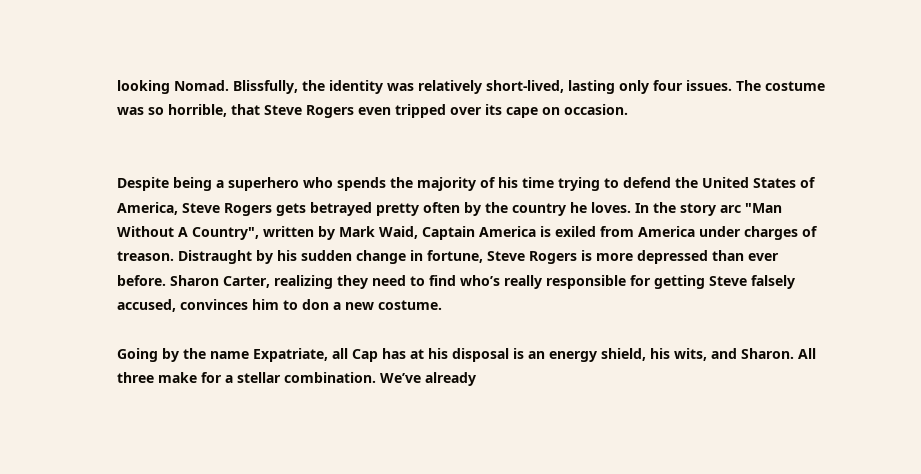looking Nomad. Blissfully, the identity was relatively short-lived, lasting only four issues. The costume was so horrible, that Steve Rogers even tripped over its cape on occasion.


Despite being a superhero who spends the majority of his time trying to defend the United States of America, Steve Rogers gets betrayed pretty often by the country he loves. In the story arc "Man Without A Country", written by Mark Waid, Captain America is exiled from America under charges of treason. Distraught by his sudden change in fortune, Steve Rogers is more depressed than ever before. Sharon Carter, realizing they need to find who’s really responsible for getting Steve falsely accused, convinces him to don a new costume.

Going by the name Expatriate, all Cap has at his disposal is an energy shield, his wits, and Sharon. All three make for a stellar combination. We’ve already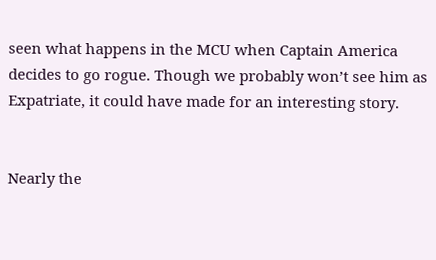seen what happens in the MCU when Captain America decides to go rogue. Though we probably won’t see him as Expatriate, it could have made for an interesting story.


Nearly the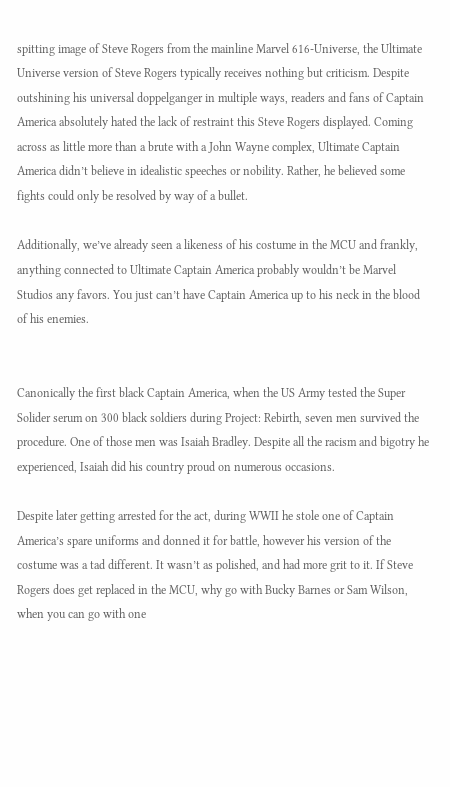spitting image of Steve Rogers from the mainline Marvel 616-Universe, the Ultimate Universe version of Steve Rogers typically receives nothing but criticism. Despite outshining his universal doppelganger in multiple ways, readers and fans of Captain America absolutely hated the lack of restraint this Steve Rogers displayed. Coming across as little more than a brute with a John Wayne complex, Ultimate Captain America didn’t believe in idealistic speeches or nobility. Rather, he believed some fights could only be resolved by way of a bullet.

Additionally, we’ve already seen a likeness of his costume in the MCU and frankly, anything connected to Ultimate Captain America probably wouldn’t be Marvel Studios any favors. You just can’t have Captain America up to his neck in the blood of his enemies.


Canonically the first black Captain America, when the US Army tested the Super Solider serum on 300 black soldiers during Project: Rebirth, seven men survived the procedure. One of those men was Isaiah Bradley. Despite all the racism and bigotry he experienced, Isaiah did his country proud on numerous occasions.

Despite later getting arrested for the act, during WWII he stole one of Captain America’s spare uniforms and donned it for battle, however his version of the costume was a tad different. It wasn’t as polished, and had more grit to it. If Steve Rogers does get replaced in the MCU, why go with Bucky Barnes or Sam Wilson, when you can go with one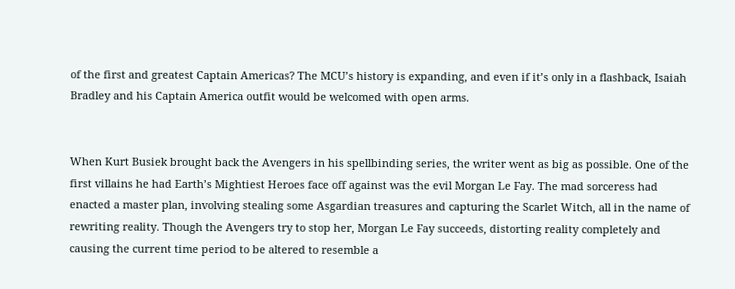of the first and greatest Captain Americas? The MCU’s history is expanding, and even if it’s only in a flashback, Isaiah Bradley and his Captain America outfit would be welcomed with open arms.


When Kurt Busiek brought back the Avengers in his spellbinding series, the writer went as big as possible. One of the first villains he had Earth’s Mightiest Heroes face off against was the evil Morgan Le Fay. The mad sorceress had enacted a master plan, involving stealing some Asgardian treasures and capturing the Scarlet Witch, all in the name of rewriting reality. Though the Avengers try to stop her, Morgan Le Fay succeeds, distorting reality completely and causing the current time period to be altered to resemble a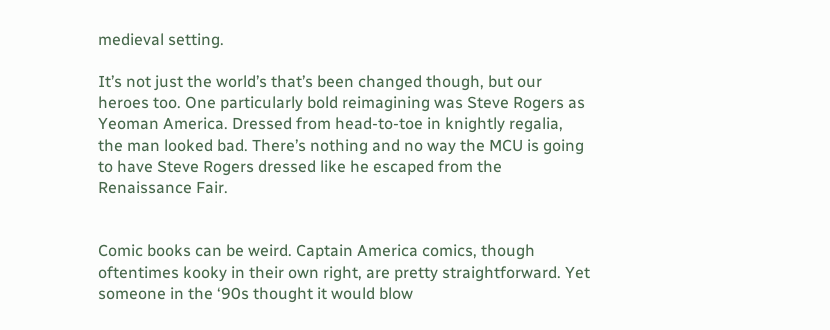medieval setting.

It’s not just the world’s that’s been changed though, but our heroes too. One particularly bold reimagining was Steve Rogers as Yeoman America. Dressed from head-to-toe in knightly regalia, the man looked bad. There’s nothing and no way the MCU is going to have Steve Rogers dressed like he escaped from the Renaissance Fair.


Comic books can be weird. Captain America comics, though oftentimes kooky in their own right, are pretty straightforward. Yet someone in the ‘90s thought it would blow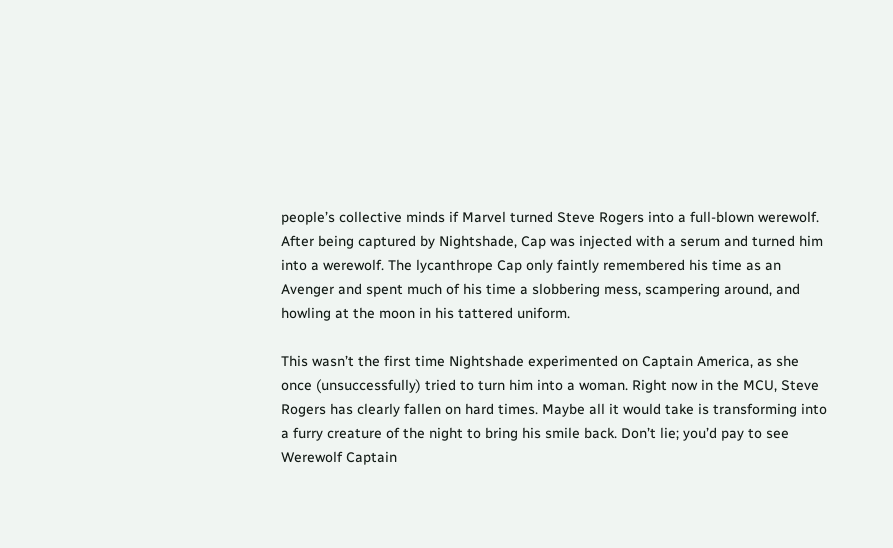people’s collective minds if Marvel turned Steve Rogers into a full-blown werewolf. After being captured by Nightshade, Cap was injected with a serum and turned him into a werewolf. The lycanthrope Cap only faintly remembered his time as an Avenger and spent much of his time a slobbering mess, scampering around, and howling at the moon in his tattered uniform.

This wasn’t the first time Nightshade experimented on Captain America, as she once (unsuccessfully) tried to turn him into a woman. Right now in the MCU, Steve Rogers has clearly fallen on hard times. Maybe all it would take is transforming into a furry creature of the night to bring his smile back. Don’t lie; you’d pay to see Werewolf Captain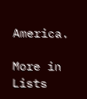America.

More in Lists